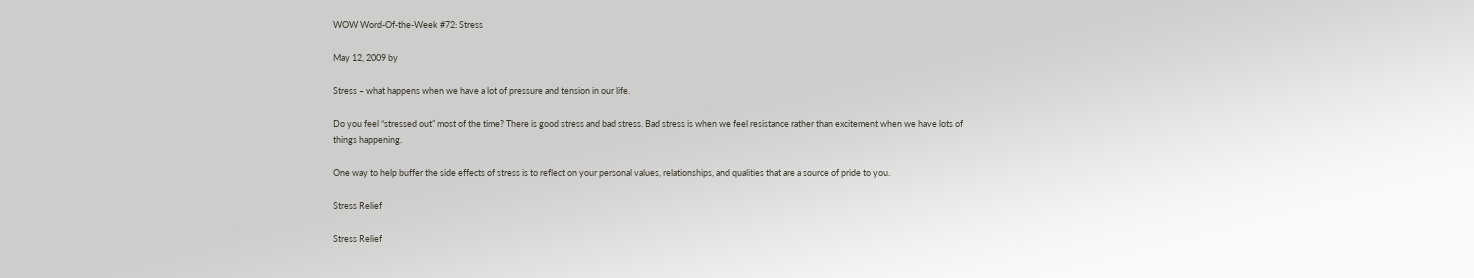WOW Word-Of-the-Week #72: Stress

May 12, 2009 by

Stress – what happens when we have a lot of pressure and tension in our life.

Do you feel “stressed out” most of the time? There is good stress and bad stress. Bad stress is when we feel resistance rather than excitement when we have lots of things happening.

One way to help buffer the side effects of stress is to reflect on your personal values, relationships, and qualities that are a source of pride to you.

Stress Relief

Stress Relief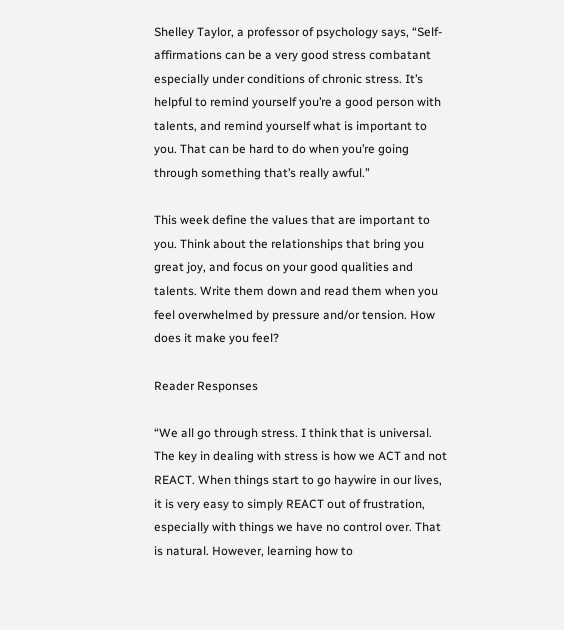Shelley Taylor, a professor of psychology says, “Self-affirmations can be a very good stress combatant especially under conditions of chronic stress. It’s helpful to remind yourself you’re a good person with talents, and remind yourself what is important to you. That can be hard to do when you’re going through something that’s really awful.”

This week define the values that are important to you. Think about the relationships that bring you great joy, and focus on your good qualities and talents. Write them down and read them when you feel overwhelmed by pressure and/or tension. How does it make you feel?

Reader Responses

“We all go through stress. I think that is universal. The key in dealing with stress is how we ACT and not REACT. When things start to go haywire in our lives, it is very easy to simply REACT out of frustration, especially with things we have no control over. That is natural. However, learning how to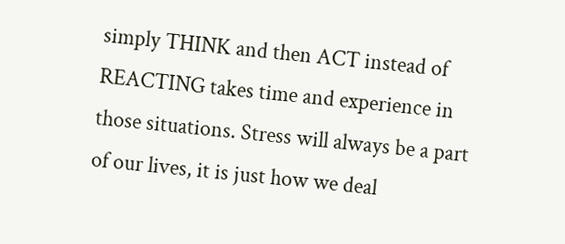simply THINK and then ACT instead of REACTING takes time and experience in those situations. Stress will always be a part of our lives, it is just how we deal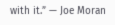with it.” — Joe Moran